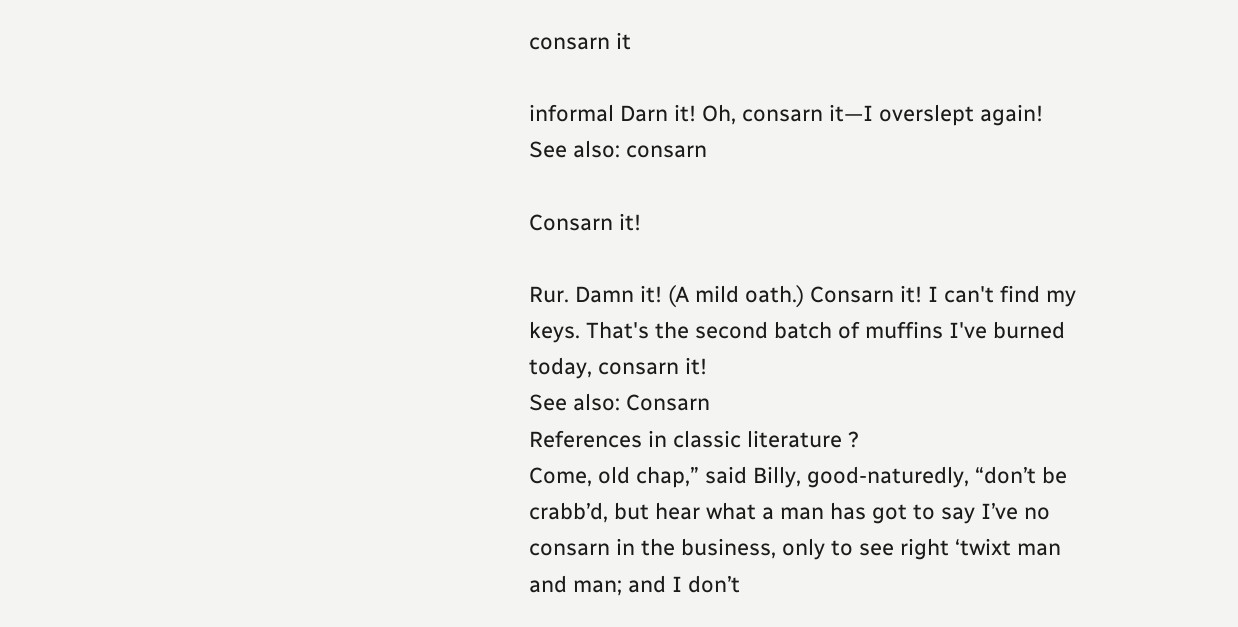consarn it

informal Darn it! Oh, consarn it—I overslept again!
See also: consarn

Consarn it!

Rur. Damn it! (A mild oath.) Consarn it! I can't find my keys. That's the second batch of muffins I've burned today, consarn it!
See also: Consarn
References in classic literature ?
Come, old chap,” said Billy, good-naturedly, “don’t be crabb’d, but hear what a man has got to say I’ve no consarn in the business, only to see right ‘twixt man and man; and I don’t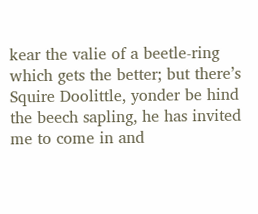kear the valie of a beetle-ring which gets the better; but there’s Squire Doolittle, yonder be hind the beech sapling, he has invited me to come in and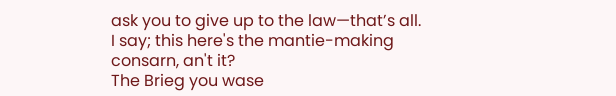ask you to give up to the law—that’s all.
I say; this here's the mantie-making consarn, an't it?
The Brieg you wase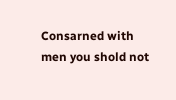Consarned with men you shold not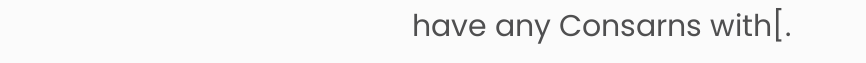have any Consarns with[.